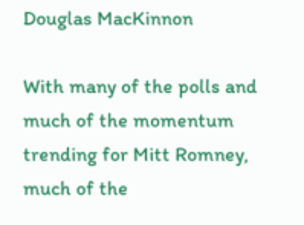Douglas MacKinnon

With many of the polls and much of the momentum trending for Mitt Romney, much of the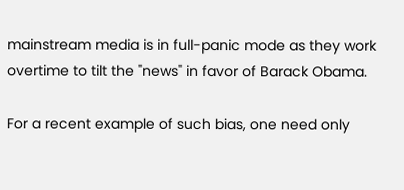mainstream media is in full-panic mode as they work overtime to tilt the "news" in favor of Barack Obama.

For a recent example of such bias, one need only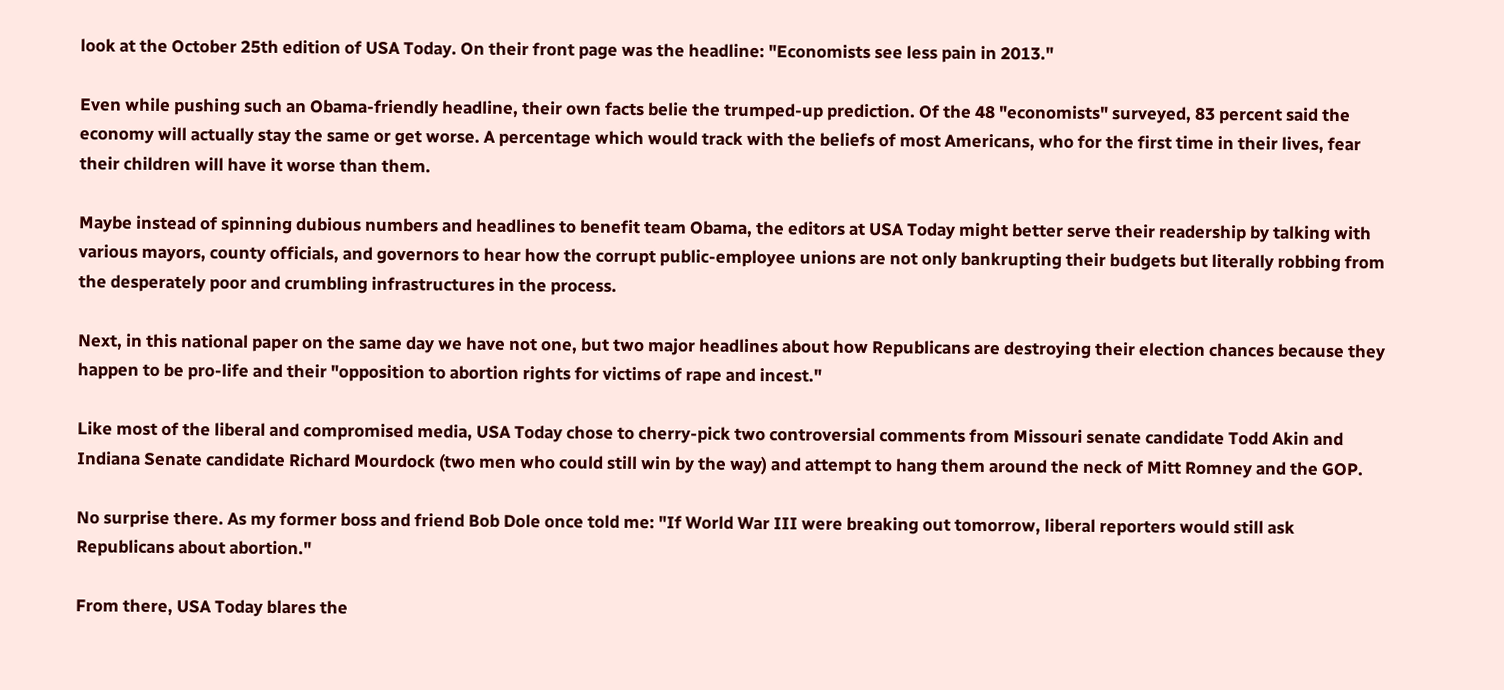look at the October 25th edition of USA Today. On their front page was the headline: "Economists see less pain in 2013."

Even while pushing such an Obama-friendly headline, their own facts belie the trumped-up prediction. Of the 48 "economists" surveyed, 83 percent said the economy will actually stay the same or get worse. A percentage which would track with the beliefs of most Americans, who for the first time in their lives, fear their children will have it worse than them.

Maybe instead of spinning dubious numbers and headlines to benefit team Obama, the editors at USA Today might better serve their readership by talking with various mayors, county officials, and governors to hear how the corrupt public-employee unions are not only bankrupting their budgets but literally robbing from the desperately poor and crumbling infrastructures in the process.

Next, in this national paper on the same day we have not one, but two major headlines about how Republicans are destroying their election chances because they happen to be pro-life and their "opposition to abortion rights for victims of rape and incest."

Like most of the liberal and compromised media, USA Today chose to cherry-pick two controversial comments from Missouri senate candidate Todd Akin and Indiana Senate candidate Richard Mourdock (two men who could still win by the way) and attempt to hang them around the neck of Mitt Romney and the GOP.

No surprise there. As my former boss and friend Bob Dole once told me: "If World War III were breaking out tomorrow, liberal reporters would still ask Republicans about abortion."

From there, USA Today blares the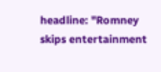headline: "Romney skips entertainment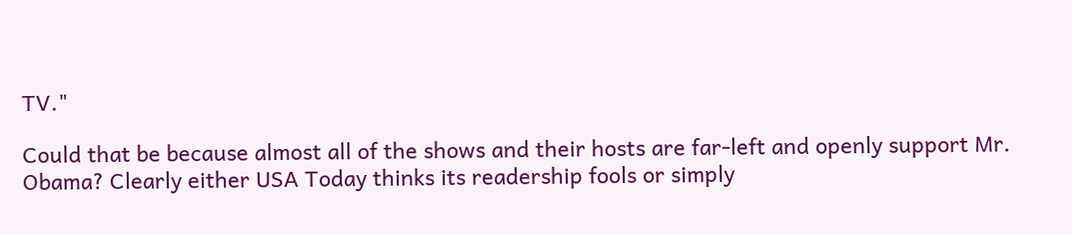TV."

Could that be because almost all of the shows and their hosts are far-left and openly support Mr. Obama? Clearly either USA Today thinks its readership fools or simply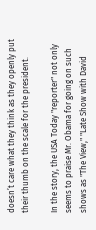doesn’t care what they think as they openly put their thumb on the scale for the president.

In the story, the USA Today "reporter" not only seems to praise Mr. Obama for going on such shows as "The View," "Late Show with David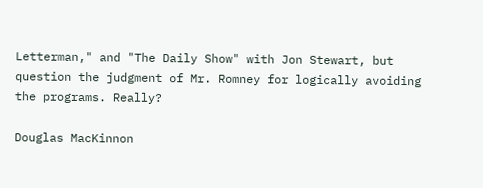Letterman," and "The Daily Show" with Jon Stewart, but question the judgment of Mr. Romney for logically avoiding the programs. Really?

Douglas MacKinnon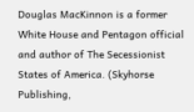Douglas MacKinnon is a former White House and Pentagon official and author of The Secessionist States of America. (Skyhorse Publishing,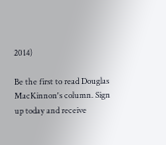2014)

Be the first to read Douglas MacKinnon's column. Sign up today and receive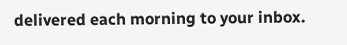delivered each morning to your inbox.